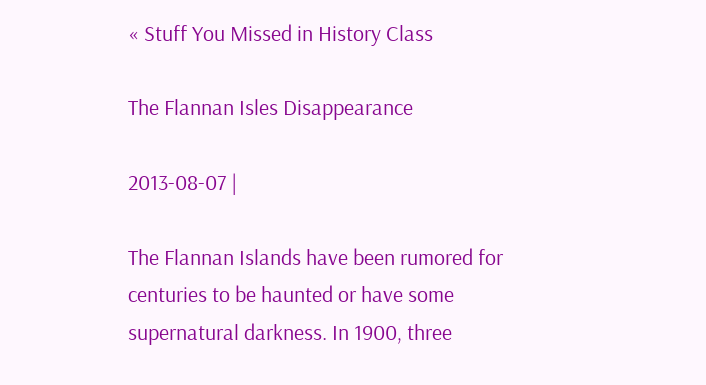« Stuff You Missed in History Class

The Flannan Isles Disappearance

2013-08-07 |

The Flannan Islands have been rumored for centuries to be haunted or have some supernatural darkness. In 1900, three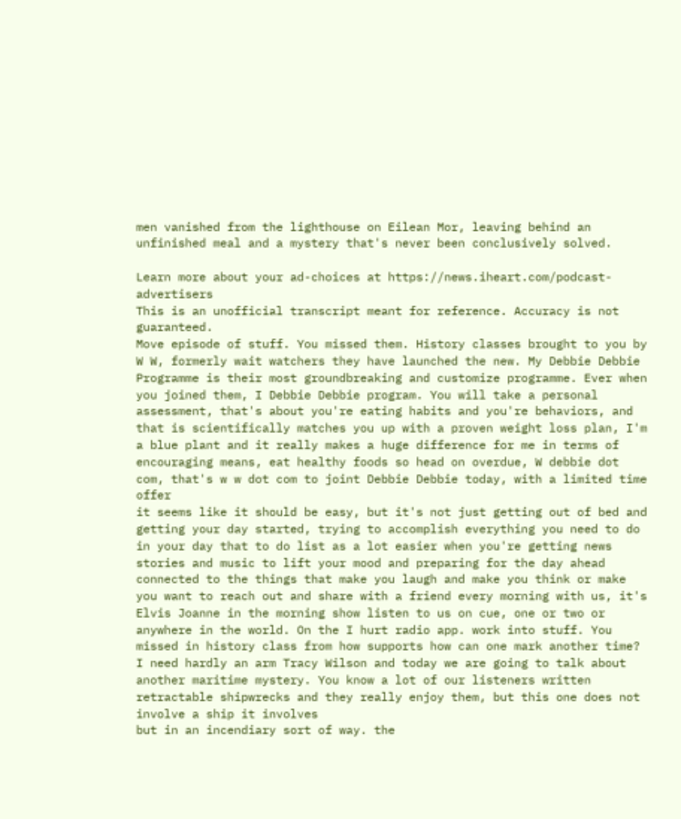men vanished from the lighthouse on Eilean Mor, leaving behind an unfinished meal and a mystery that's never been conclusively solved.

Learn more about your ad-choices at https://news.iheart.com/podcast-advertisers
This is an unofficial transcript meant for reference. Accuracy is not guaranteed.
Move episode of stuff. You missed them. History classes brought to you by W W, formerly wait watchers they have launched the new. My Debbie Debbie Programme is their most groundbreaking and customize programme. Ever when you joined them, I Debbie Debbie program. You will take a personal assessment, that's about you're eating habits and you're behaviors, and that is scientifically matches you up with a proven weight loss plan, I'm a blue plant and it really makes a huge difference for me in terms of encouraging means, eat healthy foods so head on overdue, W debbie dot com, that's w w dot com to joint Debbie Debbie today, with a limited time offer
it seems like it should be easy, but it's not just getting out of bed and getting your day started, trying to accomplish everything you need to do in your day that to do list as a lot easier when you're getting news stories and music to lift your mood and preparing for the day ahead connected to the things that make you laugh and make you think or make you want to reach out and share with a friend every morning with us, it's Elvis Joanne in the morning show listen to us on cue, one or two or anywhere in the world. On the I hurt radio app. work into stuff. You missed in history class from how supports how can one mark another time? I need hardly an arm Tracy Wilson and today we are going to talk about another maritime mystery. You know a lot of our listeners written retractable shipwrecks and they really enjoy them, but this one does not involve a ship it involves
but in an incendiary sort of way. the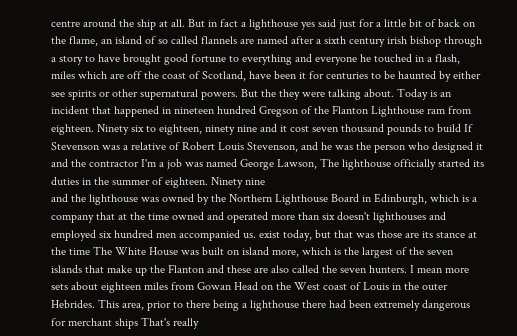centre around the ship at all. But in fact a lighthouse yes said just for a little bit of back on the flame, an island of so called flannels are named after a sixth century irish bishop through a story to have brought good fortune to everything and everyone he touched in a flash, miles which are off the coast of Scotland, have been it for centuries to be haunted by either see spirits or other supernatural powers. But the they were talking about. Today is an incident that happened in nineteen hundred Gregson of the Flanton Lighthouse ram from eighteen. Ninety six to eighteen, ninety nine and it cost seven thousand pounds to build If Stevenson was a relative of Robert Louis Stevenson, and he was the person who designed it and the contractor I'm a job was named George Lawson, The lighthouse officially started its duties in the summer of eighteen. Ninety nine
and the lighthouse was owned by the Northern Lighthouse Board in Edinburgh, which is a company that at the time owned and operated more than six doesn't lighthouses and employed six hundred men accompanied us. exist today, but that was those are its stance at the time The White House was built on island more, which is the largest of the seven islands that make up the Flanton and these are also called the seven hunters. I mean more sets about eighteen miles from Gowan Head on the West coast of Louis in the outer Hebrides. This area, prior to there being a lighthouse there had been extremely dangerous for merchant ships That's really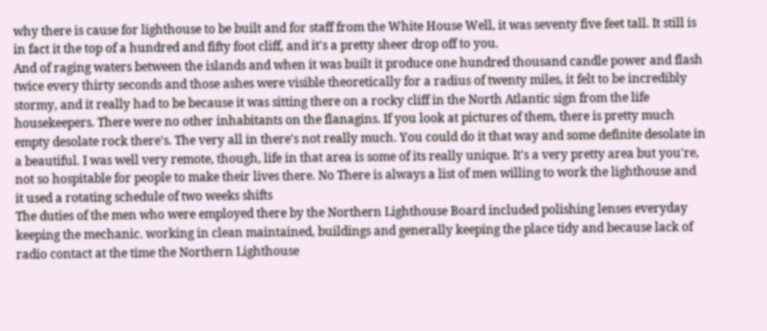why there is cause for lighthouse to be built and for staff from the White House Well, it was seventy five feet tall. It still is in fact it the top of a hundred and fifty foot cliff, and it's a pretty sheer drop off to you.
And of raging waters between the islands and when it was built it produce one hundred thousand candle power and flash twice every thirty seconds and those ashes were visible theoretically for a radius of twenty miles, it felt to be incredibly stormy, and it really had to be because it was sitting there on a rocky cliff in the North Atlantic sign from the life housekeepers. There were no other inhabitants on the flanagins. If you look at pictures of them, there is pretty much empty desolate rock there's. The very all in there's not really much. You could do it that way and some definite desolate in a beautiful. I was well very remote, though, life in that area is some of its really unique. It's a very pretty area but you're, not so hospitable for people to make their lives there. No There is always a list of men willing to work the lighthouse and it used a rotating schedule of two weeks shifts
The duties of the men who were employed there by the Northern Lighthouse Board included polishing lenses everyday keeping the mechanic. working in clean maintained, buildings and generally keeping the place tidy and because lack of radio contact at the time the Northern Lighthouse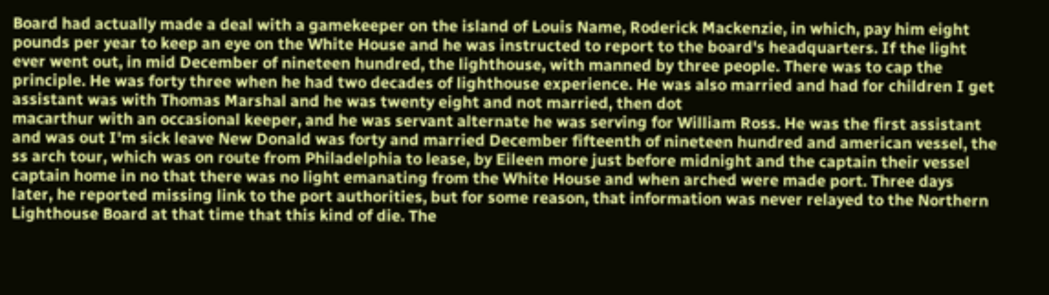Board had actually made a deal with a gamekeeper on the island of Louis Name, Roderick Mackenzie, in which, pay him eight pounds per year to keep an eye on the White House and he was instructed to report to the board's headquarters. If the light ever went out, in mid December of nineteen hundred, the lighthouse, with manned by three people. There was to cap the principle. He was forty three when he had two decades of lighthouse experience. He was also married and had for children I get assistant was with Thomas Marshal and he was twenty eight and not married, then dot
macarthur with an occasional keeper, and he was servant alternate he was serving for William Ross. He was the first assistant and was out I'm sick leave New Donald was forty and married December fifteenth of nineteen hundred and american vessel, the ss arch tour, which was on route from Philadelphia to lease, by Eileen more just before midnight and the captain their vessel captain home in no that there was no light emanating from the White House and when arched were made port. Three days later, he reported missing link to the port authorities, but for some reason, that information was never relayed to the Northern Lighthouse Board at that time that this kind of die. The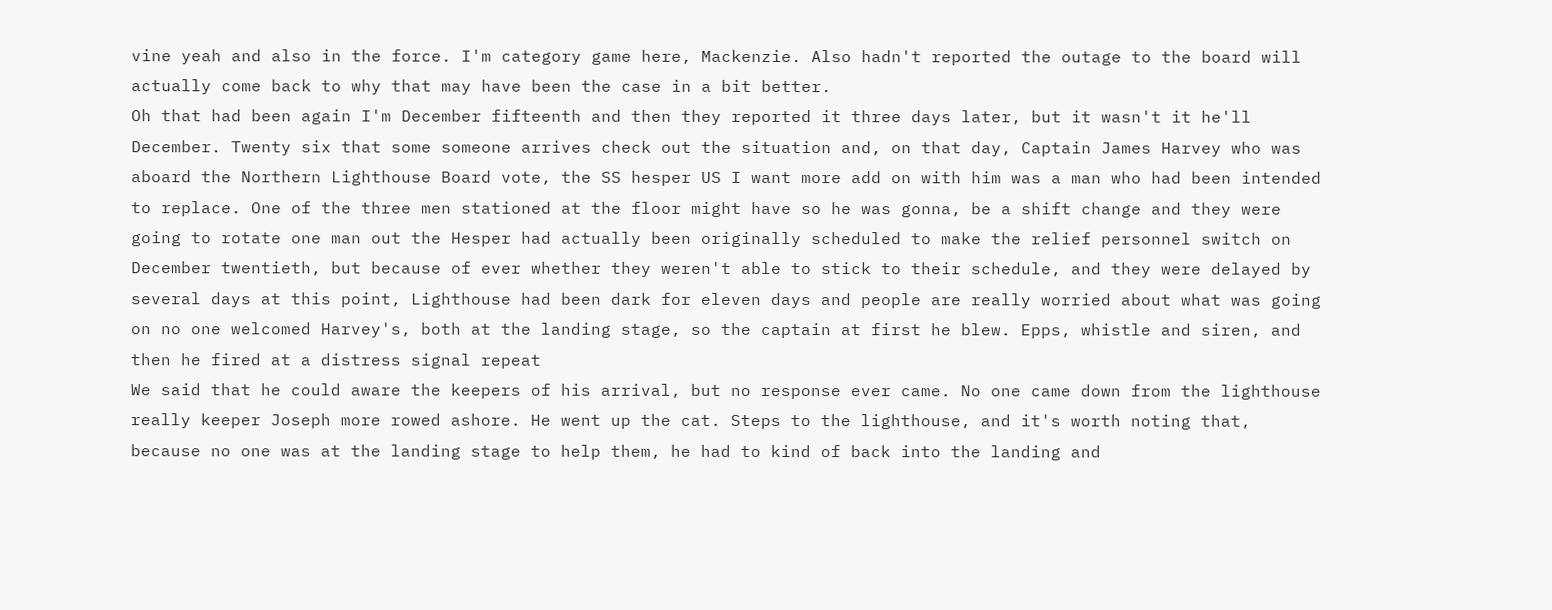vine yeah and also in the force. I'm category game here, Mackenzie. Also hadn't reported the outage to the board will actually come back to why that may have been the case in a bit better.
Oh that had been again I'm December fifteenth and then they reported it three days later, but it wasn't it he'll December. Twenty six that some someone arrives check out the situation and, on that day, Captain James Harvey who was aboard the Northern Lighthouse Board vote, the SS hesper US I want more add on with him was a man who had been intended to replace. One of the three men stationed at the floor might have so he was gonna, be a shift change and they were going to rotate one man out the Hesper had actually been originally scheduled to make the relief personnel switch on December twentieth, but because of ever whether they weren't able to stick to their schedule, and they were delayed by several days at this point, Lighthouse had been dark for eleven days and people are really worried about what was going on no one welcomed Harvey's, both at the landing stage, so the captain at first he blew. Epps, whistle and siren, and then he fired at a distress signal repeat
We said that he could aware the keepers of his arrival, but no response ever came. No one came down from the lighthouse really keeper Joseph more rowed ashore. He went up the cat. Steps to the lighthouse, and it's worth noting that, because no one was at the landing stage to help them, he had to kind of back into the landing and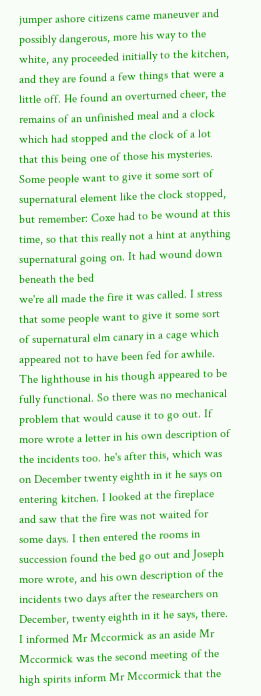jumper ashore citizens came maneuver and possibly dangerous, more his way to the white, any proceeded initially to the kitchen, and they are found a few things that were a little off. He found an overturned cheer, the remains of an unfinished meal and a clock which had stopped and the clock of a lot that this being one of those his mysteries. Some people want to give it some sort of supernatural element like the clock stopped, but remember: Coxe had to be wound at this time, so that this really not a hint at anything supernatural going on. It had wound down beneath the bed
we're all made the fire it was called. I stress that some people want to give it some sort of supernatural elm canary in a cage which appeared not to have been fed for awhile. The lighthouse in his though appeared to be fully functional. So there was no mechanical problem that would cause it to go out. If more wrote a letter in his own description of the incidents too. he's after this, which was on December twenty eighth in it he says on entering kitchen. I looked at the fireplace and saw that the fire was not waited for some days. I then entered the rooms in succession found the bed go out and Joseph more wrote, and his own description of the incidents two days after the researchers on December, twenty eighth in it he says, there. I informed Mr Mccormick as an aside Mr Mccormick was the second meeting of the high spirits inform Mr Mccormick that the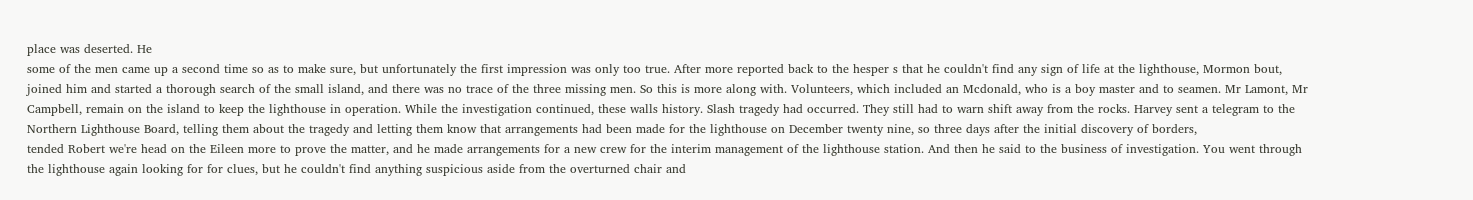place was deserted. He
some of the men came up a second time so as to make sure, but unfortunately the first impression was only too true. After more reported back to the hesper s that he couldn't find any sign of life at the lighthouse, Mormon bout, joined him and started a thorough search of the small island, and there was no trace of the three missing men. So this is more along with. Volunteers, which included an Mcdonald, who is a boy master and to seamen. Mr Lamont, Mr Campbell, remain on the island to keep the lighthouse in operation. While the investigation continued, these walls history. Slash tragedy had occurred. They still had to warn shift away from the rocks. Harvey sent a telegram to the Northern Lighthouse Board, telling them about the tragedy and letting them know that arrangements had been made for the lighthouse on December twenty nine, so three days after the initial discovery of borders,
tended Robert we're head on the Eileen more to prove the matter, and he made arrangements for a new crew for the interim management of the lighthouse station. And then he said to the business of investigation. You went through the lighthouse again looking for for clues, but he couldn't find anything suspicious aside from the overturned chair and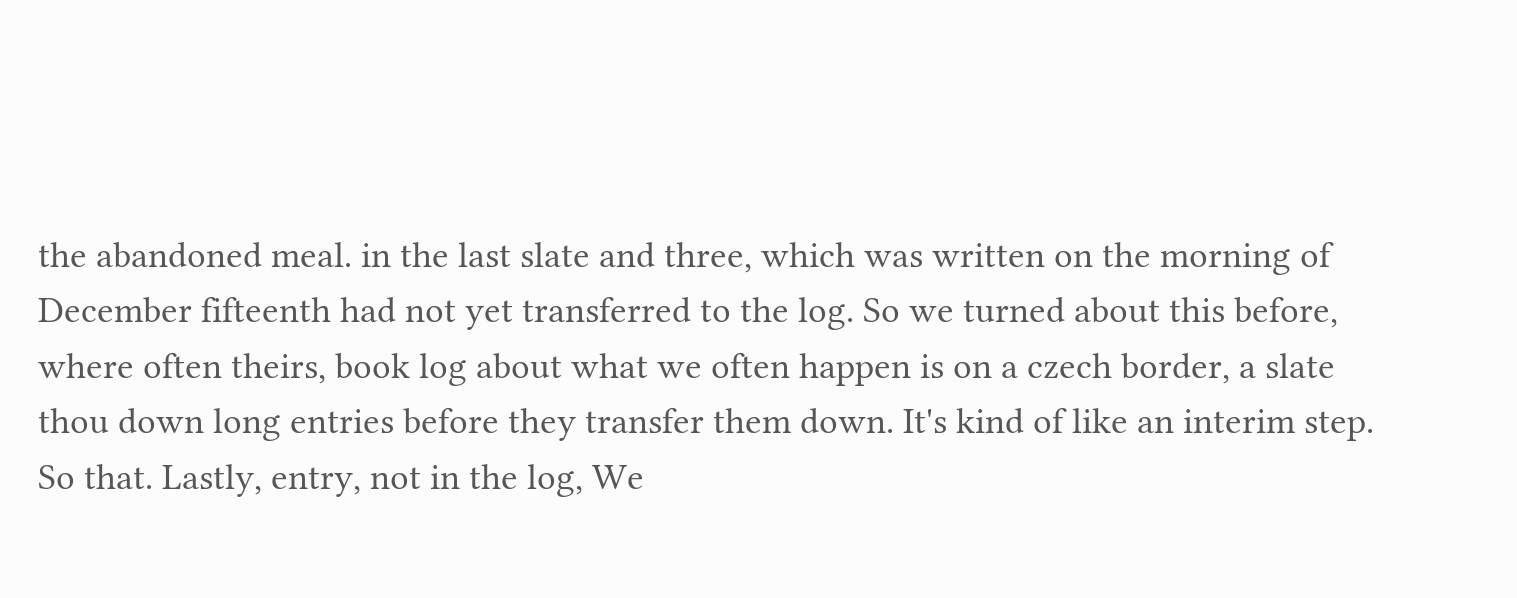the abandoned meal. in the last slate and three, which was written on the morning of December fifteenth had not yet transferred to the log. So we turned about this before, where often theirs, book log about what we often happen is on a czech border, a slate thou down long entries before they transfer them down. It's kind of like an interim step. So that. Lastly, entry, not in the log, We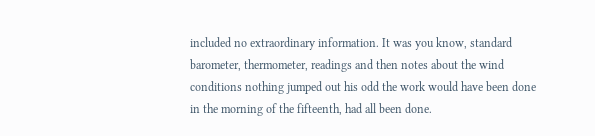included no extraordinary information. It was you know, standard barometer, thermometer, readings and then notes about the wind conditions nothing jumped out his odd the work would have been done in the morning of the fifteenth, had all been done.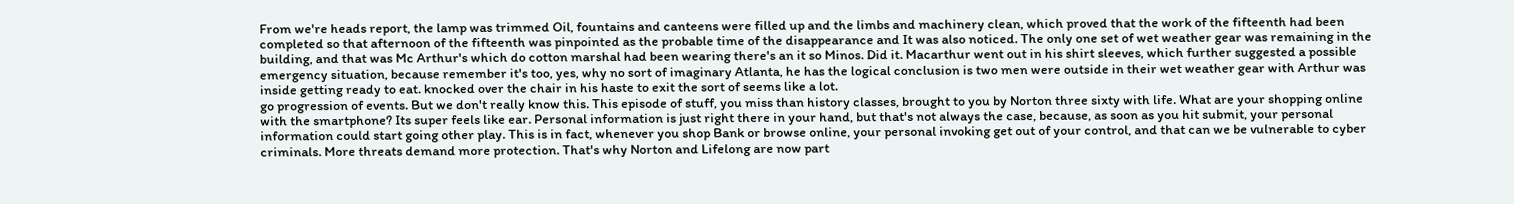From we're heads report, the lamp was trimmed Oil, fountains and canteens were filled up and the limbs and machinery clean, which proved that the work of the fifteenth had been completed so that afternoon of the fifteenth was pinpointed as the probable time of the disappearance and It was also noticed. The only one set of wet weather gear was remaining in the building, and that was Mc Arthur's which do cotton marshal had been wearing there's an it so Minos. Did it. Macarthur went out in his shirt sleeves, which further suggested a possible emergency situation, because remember it's too, yes, why no sort of imaginary Atlanta, he has the logical conclusion is two men were outside in their wet weather gear with Arthur was inside getting ready to eat. knocked over the chair in his haste to exit the sort of seems like a lot.
go progression of events. But we don't really know this. This episode of stuff, you miss than history classes, brought to you by Norton three sixty with life. What are your shopping online with the smartphone? Its super feels like ear. Personal information is just right there in your hand, but that's not always the case, because, as soon as you hit submit, your personal information could start going other play. This is in fact, whenever you shop Bank or browse online, your personal invoking get out of your control, and that can we be vulnerable to cyber criminals. More threats demand more protection. That's why Norton and Lifelong are now part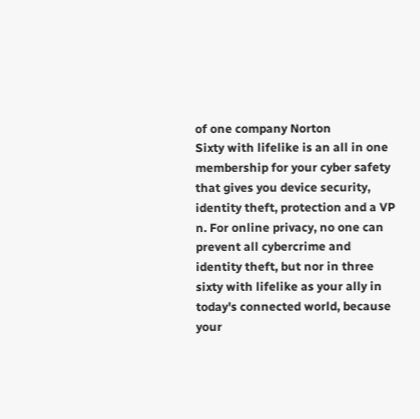of one company Norton
Sixty with lifelike is an all in one membership for your cyber safety that gives you device security, identity theft, protection and a VP n. For online privacy, no one can prevent all cybercrime and identity theft, but nor in three sixty with lifelike as your ally in today's connected world, because your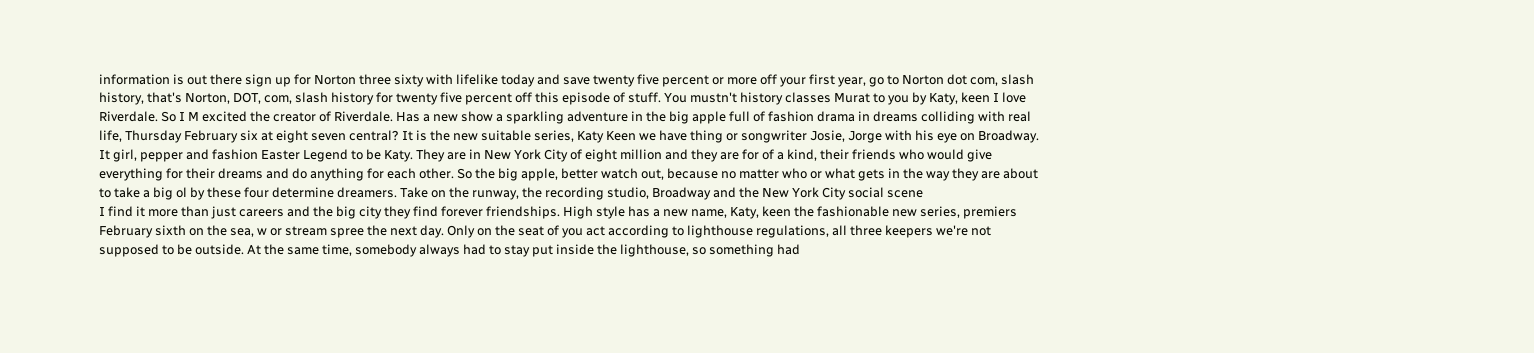information is out there sign up for Norton three sixty with lifelike today and save twenty five percent or more off your first year, go to Norton dot com, slash history, that's Norton, DOT, com, slash history for twenty five percent off this episode of stuff. You mustn't history classes Murat to you by Katy, keen I love Riverdale. So I M excited the creator of Riverdale. Has a new show a sparkling adventure in the big apple full of fashion drama in dreams colliding with real life, Thursday February six at eight seven central? It is the new suitable series, Katy Keen we have thing or songwriter Josie, Jorge with his eye on Broadway. It girl, pepper and fashion Easter Legend to be Katy. They are in New York City of eight million and they are for of a kind, their friends who would give everything for their dreams and do anything for each other. So the big apple, better watch out, because no matter who or what gets in the way they are about to take a big ol by these four determine dreamers. Take on the runway, the recording studio, Broadway and the New York City social scene
I find it more than just careers and the big city they find forever friendships. High style has a new name, Katy, keen the fashionable new series, premiers February sixth on the sea, w or stream spree the next day. Only on the seat of you act according to lighthouse regulations, all three keepers we're not supposed to be outside. At the same time, somebody always had to stay put inside the lighthouse, so something had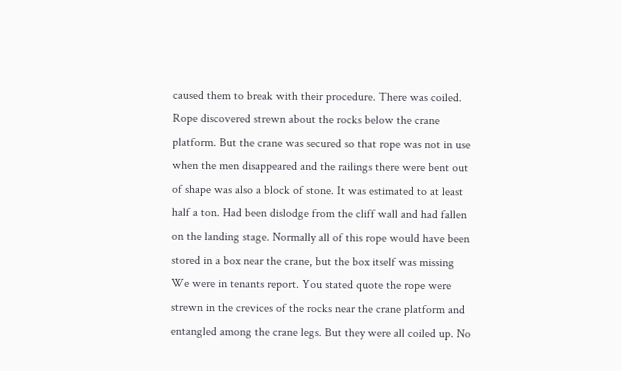caused them to break with their procedure. There was coiled. Rope discovered strewn about the rocks below the crane platform. But the crane was secured so that rope was not in use when the men disappeared and the railings there were bent out of shape was also a block of stone. It was estimated to at least half a ton. Had been dislodge from the cliff wall and had fallen on the landing stage. Normally all of this rope would have been stored in a box near the crane, but the box itself was missing
We were in tenants report. You stated quote the rope were strewn in the crevices of the rocks near the crane platform and entangled among the crane legs. But they were all coiled up. No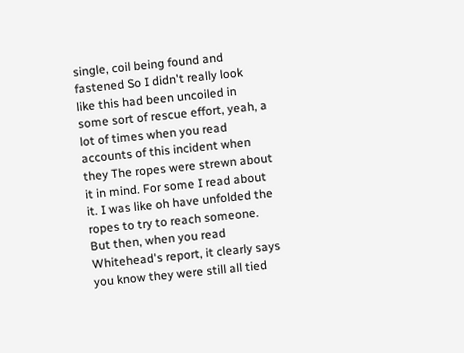single, coil being found and fastened So I didn't really look like this had been uncoiled in some sort of rescue effort, yeah, a lot of times when you read accounts of this incident when they The ropes were strewn about it in mind. For some I read about it. I was like oh have unfolded the ropes to try to reach someone. But then, when you read Whitehead's report, it clearly says you know they were still all tied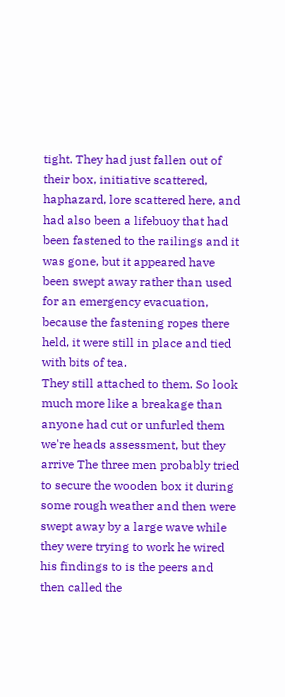tight. They had just fallen out of their box, initiative scattered, haphazard, lore scattered here, and had also been a lifebuoy that had been fastened to the railings and it was gone, but it appeared have been swept away rather than used for an emergency evacuation, because the fastening ropes there held, it were still in place and tied with bits of tea.
They still attached to them. So look much more like a breakage than anyone had cut or unfurled them we're heads assessment, but they arrive The three men probably tried to secure the wooden box it during some rough weather and then were swept away by a large wave while they were trying to work he wired his findings to is the peers and then called the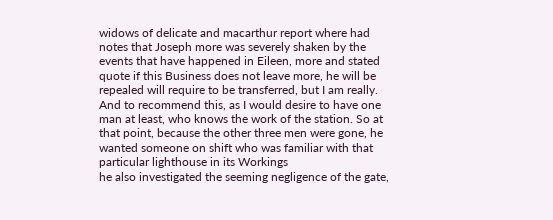widows of delicate and macarthur report where had notes that Joseph more was severely shaken by the events that have happened in Eileen, more and stated quote if this Business does not leave more, he will be repealed will require to be transferred, but I am really. And to recommend this, as I would desire to have one man at least, who knows the work of the station. So at that point, because the other three men were gone, he wanted someone on shift who was familiar with that particular lighthouse in its Workings
he also investigated the seeming negligence of the gate,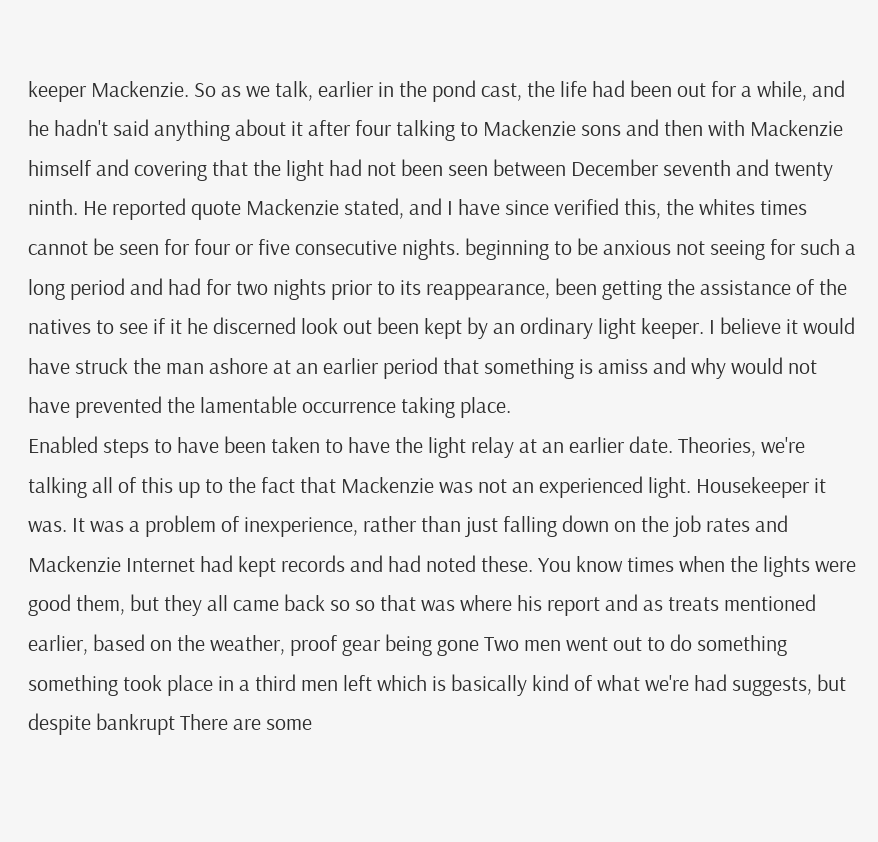keeper Mackenzie. So as we talk, earlier in the pond cast, the life had been out for a while, and he hadn't said anything about it after four talking to Mackenzie sons and then with Mackenzie himself and covering that the light had not been seen between December seventh and twenty ninth. He reported quote Mackenzie stated, and I have since verified this, the whites times cannot be seen for four or five consecutive nights. beginning to be anxious not seeing for such a long period and had for two nights prior to its reappearance, been getting the assistance of the natives to see if it he discerned look out been kept by an ordinary light keeper. I believe it would have struck the man ashore at an earlier period that something is amiss and why would not have prevented the lamentable occurrence taking place.
Enabled steps to have been taken to have the light relay at an earlier date. Theories, we're talking all of this up to the fact that Mackenzie was not an experienced light. Housekeeper it was. It was a problem of inexperience, rather than just falling down on the job rates and Mackenzie Internet had kept records and had noted these. You know times when the lights were good them, but they all came back so so that was where his report and as treats mentioned earlier, based on the weather, proof gear being gone Two men went out to do something something took place in a third men left which is basically kind of what we're had suggests, but despite bankrupt There are some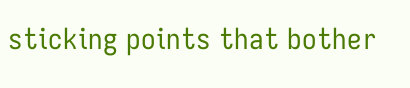sticking points that bother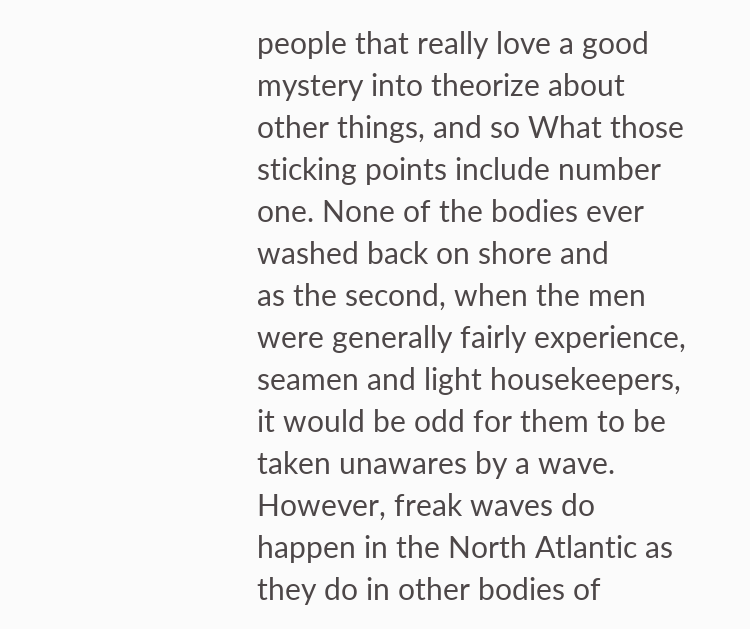people that really love a good mystery into theorize about other things, and so What those sticking points include number one. None of the bodies ever washed back on shore and
as the second, when the men were generally fairly experience, seamen and light housekeepers, it would be odd for them to be taken unawares by a wave. However, freak waves do happen in the North Atlantic as they do in other bodies of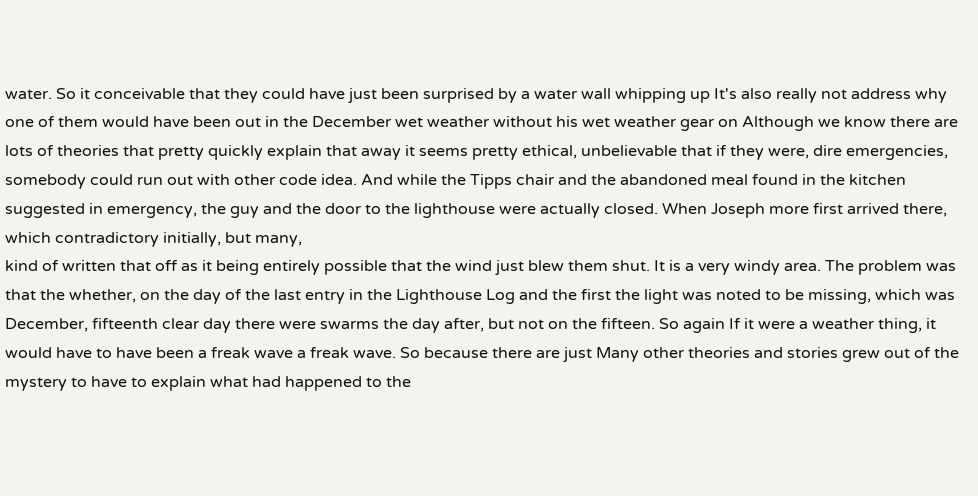water. So it conceivable that they could have just been surprised by a water wall whipping up It's also really not address why one of them would have been out in the December wet weather without his wet weather gear on Although we know there are lots of theories that pretty quickly explain that away it seems pretty ethical, unbelievable that if they were, dire emergencies, somebody could run out with other code idea. And while the Tipps chair and the abandoned meal found in the kitchen suggested in emergency, the guy and the door to the lighthouse were actually closed. When Joseph more first arrived there, which contradictory initially, but many,
kind of written that off as it being entirely possible that the wind just blew them shut. It is a very windy area. The problem was that the whether, on the day of the last entry in the Lighthouse Log and the first the light was noted to be missing, which was December, fifteenth clear day there were swarms the day after, but not on the fifteen. So again If it were a weather thing, it would have to have been a freak wave a freak wave. So because there are just Many other theories and stories grew out of the mystery to have to explain what had happened to the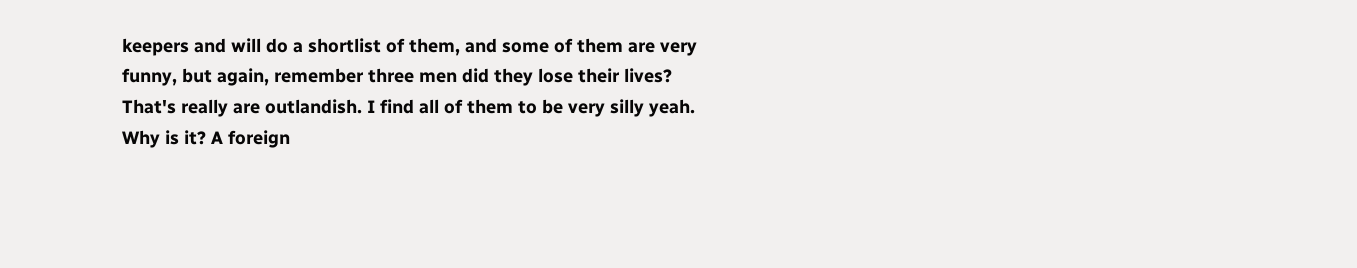keepers and will do a shortlist of them, and some of them are very funny, but again, remember three men did they lose their lives? That's really are outlandish. I find all of them to be very silly yeah. Why is it? A foreign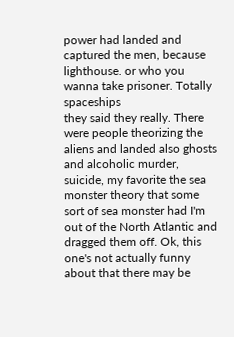power had landed and captured the men, because lighthouse. or who you wanna take prisoner. Totally spaceships
they said they really. There were people theorizing the aliens and landed also ghosts and alcoholic murder, suicide, my favorite the sea monster theory that some sort of sea monster had I'm out of the North Atlantic and dragged them off. Ok, this one's not actually funny about that there may be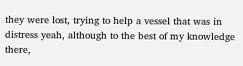they were lost, trying to help a vessel that was in distress yeah, although to the best of my knowledge there,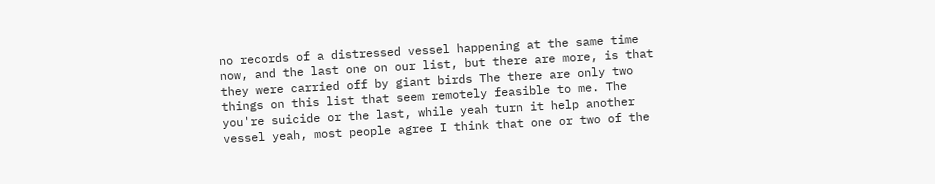no records of a distressed vessel happening at the same time now, and the last one on our list, but there are more, is that they were carried off by giant birds The there are only two things on this list that seem remotely feasible to me. The you're suicide or the last, while yeah turn it help another vessel yeah, most people agree I think that one or two of the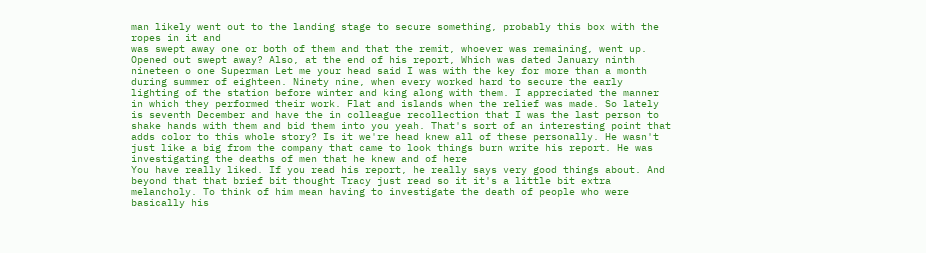man likely went out to the landing stage to secure something, probably this box with the ropes in it and
was swept away one or both of them and that the remit, whoever was remaining, went up. Opened out swept away? Also, at the end of his report, Which was dated January ninth nineteen o one Superman Let me your head said I was with the key for more than a month during summer of eighteen. Ninety nine, when every worked hard to secure the early lighting of the station before winter and king along with them. I appreciated the manner in which they performed their work. Flat and islands when the relief was made. So lately is seventh December and have the in colleague recollection that I was the last person to shake hands with them and bid them into you yeah. That's sort of an interesting point that adds color to this whole story? Is it we're head knew all of these personally. He wasn't just like a big from the company that came to look things burn write his report. He was investigating the deaths of men that he knew and of here
You have really liked. If you read his report, he really says very good things about. And beyond that that brief bit thought Tracy just read so it it's a little bit extra melancholy. To think of him mean having to investigate the death of people who were basically his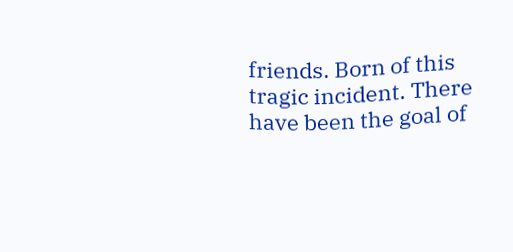friends. Born of this tragic incident. There have been the goal of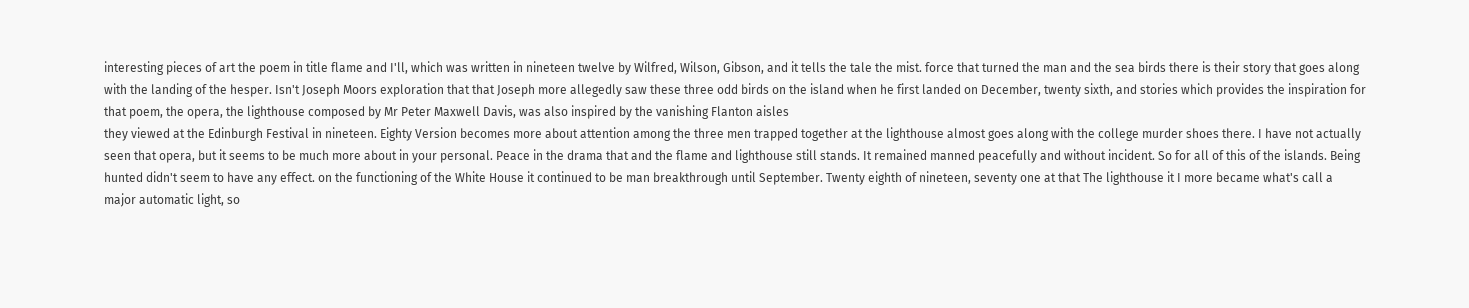interesting pieces of art the poem in title flame and I'll, which was written in nineteen twelve by Wilfred, Wilson, Gibson, and it tells the tale the mist. force that turned the man and the sea birds there is their story that goes along with the landing of the hesper. Isn't Joseph Moors exploration that that Joseph more allegedly saw these three odd birds on the island when he first landed on December, twenty sixth, and stories which provides the inspiration for that poem, the opera, the lighthouse composed by Mr Peter Maxwell Davis, was also inspired by the vanishing Flanton aisles
they viewed at the Edinburgh Festival in nineteen. Eighty Version becomes more about attention among the three men trapped together at the lighthouse almost goes along with the college murder shoes there. I have not actually seen that opera, but it seems to be much more about in your personal. Peace in the drama that and the flame and lighthouse still stands. It remained manned peacefully and without incident. So for all of this of the islands. Being hunted didn't seem to have any effect. on the functioning of the White House it continued to be man breakthrough until September. Twenty eighth of nineteen, seventy one at that The lighthouse it I more became what's call a major automatic light, so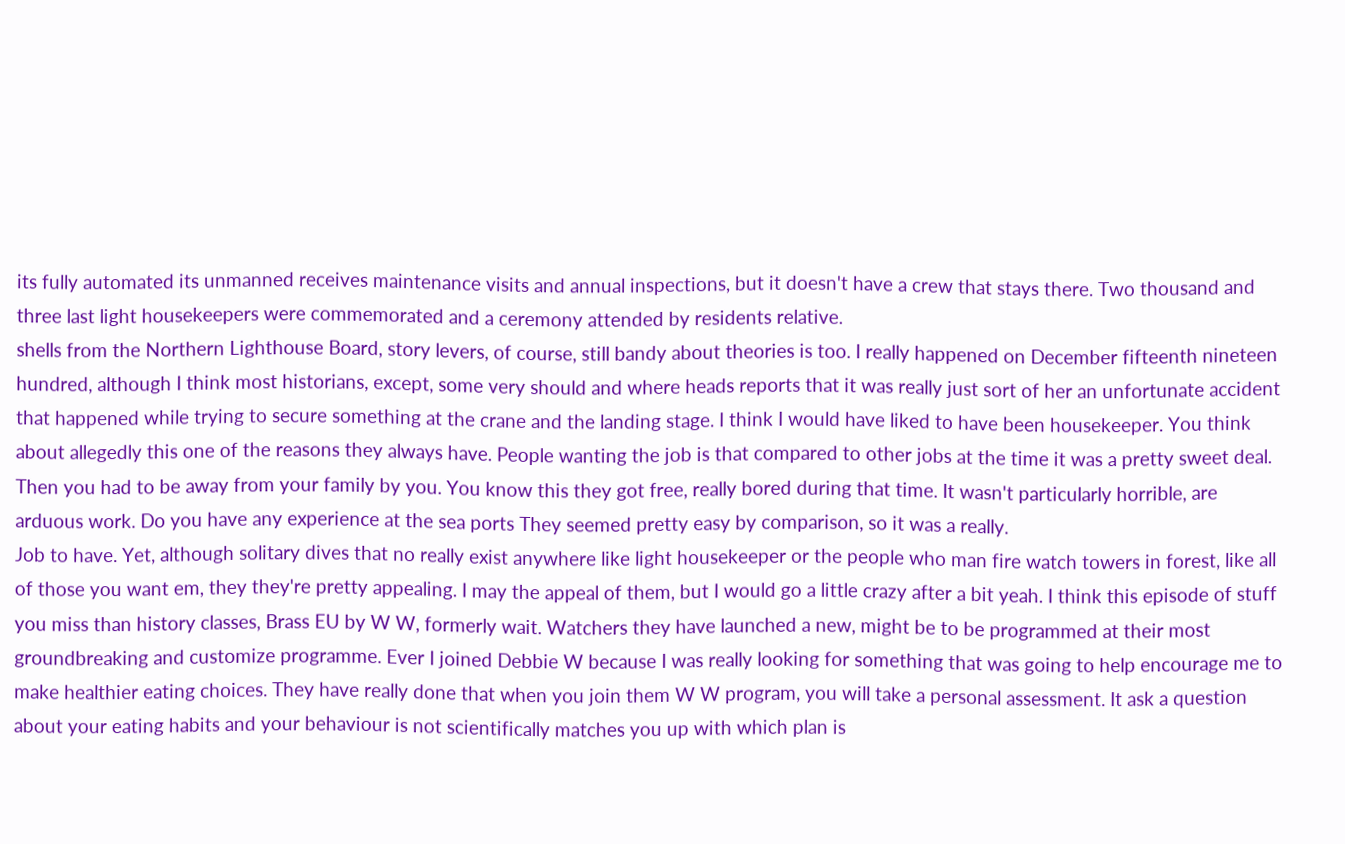its fully automated its unmanned receives maintenance visits and annual inspections, but it doesn't have a crew that stays there. Two thousand and three last light housekeepers were commemorated and a ceremony attended by residents relative.
shells from the Northern Lighthouse Board, story levers, of course, still bandy about theories is too. I really happened on December fifteenth nineteen hundred, although I think most historians, except, some very should and where heads reports that it was really just sort of her an unfortunate accident that happened while trying to secure something at the crane and the landing stage. I think I would have liked to have been housekeeper. You think about allegedly this one of the reasons they always have. People wanting the job is that compared to other jobs at the time it was a pretty sweet deal. Then you had to be away from your family by you. You know this they got free, really bored during that time. It wasn't particularly horrible, are arduous work. Do you have any experience at the sea ports They seemed pretty easy by comparison, so it was a really.
Job to have. Yet, although solitary dives that no really exist anywhere like light housekeeper or the people who man fire watch towers in forest, like all of those you want em, they they're pretty appealing. I may the appeal of them, but I would go a little crazy after a bit yeah. I think this episode of stuff you miss than history classes, Brass EU by W W, formerly wait. Watchers they have launched a new, might be to be programmed at their most groundbreaking and customize programme. Ever I joined Debbie W because I was really looking for something that was going to help encourage me to make healthier eating choices. They have really done that when you join them W W program, you will take a personal assessment. It ask a question about your eating habits and your behaviour is not scientifically matches you up with which plan is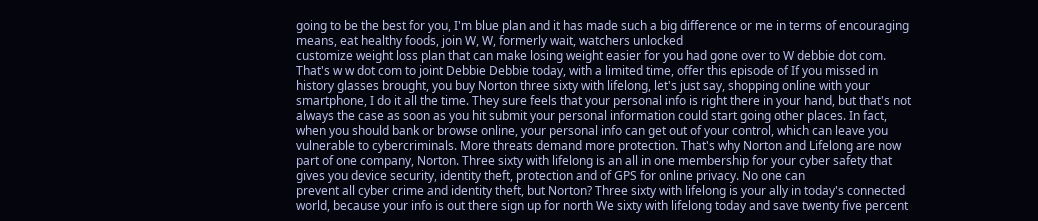going to be the best for you, I'm blue plan and it has made such a big difference or me in terms of encouraging means, eat healthy foods, join W, W, formerly wait, watchers unlocked
customize weight loss plan that can make losing weight easier for you had gone over to W debbie dot com. That's w w dot com to joint Debbie Debbie today, with a limited time, offer this episode of If you missed in history glasses brought, you buy Norton three sixty with lifelong, let's just say, shopping online with your smartphone, I do it all the time. They sure feels that your personal info is right there in your hand, but that's not always the case as soon as you hit submit your personal information could start going other places. In fact, when you should bank or browse online, your personal info can get out of your control, which can leave you vulnerable to cybercriminals. More threats demand more protection. That's why Norton and Lifelong are now part of one company, Norton. Three sixty with lifelong is an all in one membership for your cyber safety that gives you device security, identity theft, protection and of GPS for online privacy. No one can
prevent all cyber crime and identity theft, but Norton? Three sixty with lifelong is your ally in today's connected world, because your info is out there sign up for north We sixty with lifelong today and save twenty five percent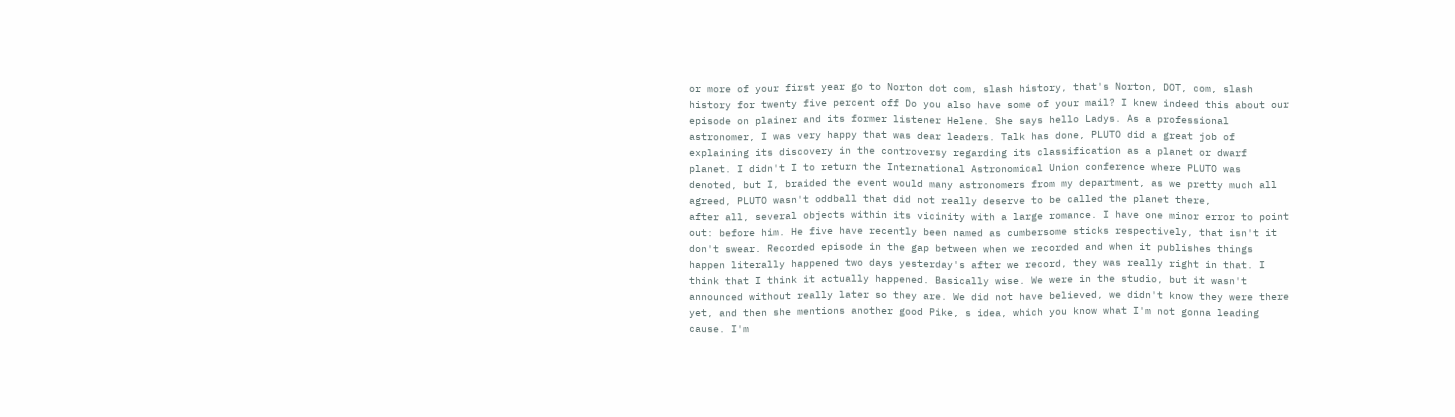or more of your first year go to Norton dot com, slash history, that's Norton, DOT, com, slash history for twenty five percent off Do you also have some of your mail? I knew indeed this about our episode on plainer and its former listener Helene. She says hello Ladys. As a professional astronomer, I was very happy that was dear leaders. Talk has done, PLUTO did a great job of explaining its discovery in the controversy regarding its classification as a planet or dwarf planet. I didn't I to return the International Astronomical Union conference where PLUTO was denoted, but I, braided the event would many astronomers from my department, as we pretty much all agreed, PLUTO wasn't oddball that did not really deserve to be called the planet there,
after all, several objects within its vicinity with a large romance. I have one minor error to point out: before him. He five have recently been named as cumbersome sticks respectively, that isn't it don't swear. Recorded episode in the gap between when we recorded and when it publishes things happen literally happened two days yesterday's after we record, they was really right in that. I think that I think it actually happened. Basically wise. We were in the studio, but it wasn't announced without really later so they are. We did not have believed, we didn't know they were there yet, and then she mentions another good Pike, s idea, which you know what I'm not gonna leading cause. I'm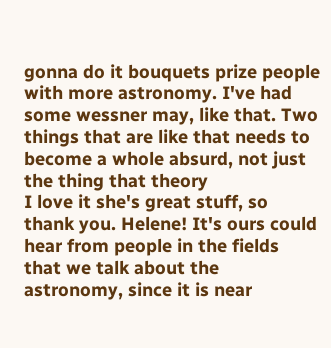gonna do it bouquets prize people with more astronomy. I've had some wessner may, like that. Two things that are like that needs to become a whole absurd, not just the thing that theory
I love it she's great stuff, so thank you. Helene! It's ours could hear from people in the fields that we talk about the astronomy, since it is near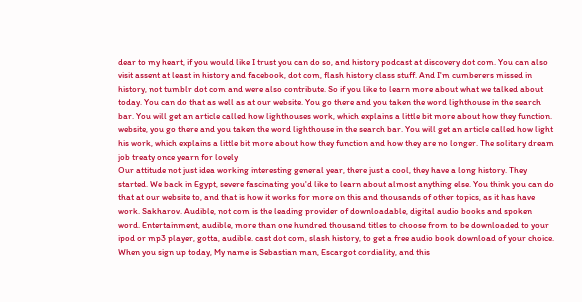dear to my heart, if you would like I trust you can do so, and history podcast at discovery dot com. You can also visit assent at least in history and facebook, dot com, flash history class stuff. And I'm cumberers missed in history, not tumblr dot com and were also contribute. So if you like to learn more about what we talked about today. You can do that as well as at our website. You go there and you taken the word lighthouse in the search bar. You will get an article called how lighthouses work, which explains a little bit more about how they function. website, you go there and you taken the word lighthouse in the search bar. You will get an article called how light his work, which explains a little bit more about how they function and how they are no longer. The solitary dream job treaty once yearn for lovely
Our attitude not just idea working interesting general year, there just a cool, they have a long history. They started. We back in Egypt, severe fascinating you'd like to learn about almost anything else. You think you can do that at our website to, and that is how it works for more on this and thousands of other topics, as it has have work. Sakharov. Audible, not com is the leading provider of downloadable, digital audio books and spoken word. Entertainment, audible, more than one hundred thousand titles to choose from to be downloaded to your ipod or mp3 player, gotta, audible. cast dot com, slash history, to get a free audio book download of your choice. When you sign up today, My name is Sebastian man, Escargot cordiality, and this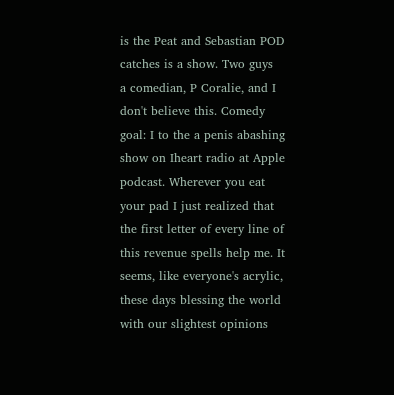is the Peat and Sebastian POD catches is a show. Two guys
a comedian, P Coralie, and I don't believe this. Comedy goal: I to the a penis abashing show on Iheart radio at Apple podcast. Wherever you eat your pad I just realized that the first letter of every line of this revenue spells help me. It seems, like everyone's acrylic, these days blessing the world with our slightest opinions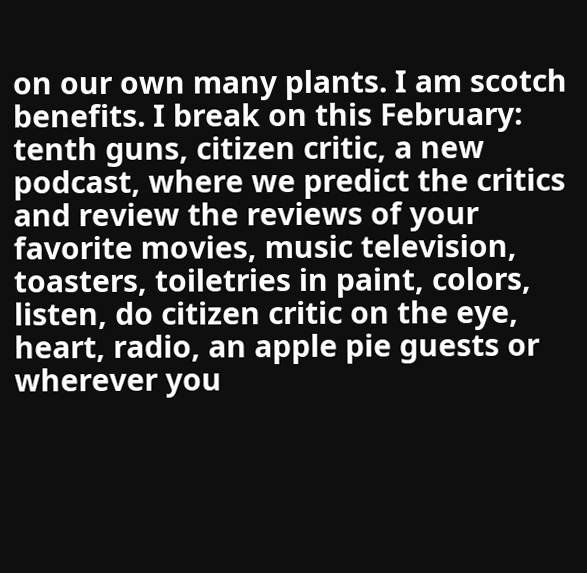on our own many plants. I am scotch benefits. I break on this February: tenth guns, citizen critic, a new podcast, where we predict the critics and review the reviews of your favorite movies, music television, toasters, toiletries in paint, colors, listen, do citizen critic on the eye, heart, radio, an apple pie guests or wherever you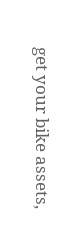get your bike assets,